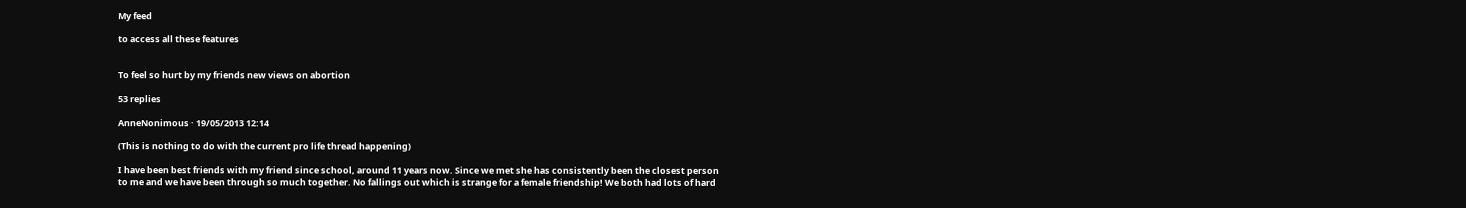My feed

to access all these features


To feel so hurt by my friends new views on abortion

53 replies

AnneNonimous · 19/05/2013 12:14

(This is nothing to do with the current pro life thread happening)

I have been best friends with my friend since school, around 11 years now. Since we met she has consistently been the closest person to me and we have been through so much together. No fallings out which is strange for a female friendship! We both had lots of hard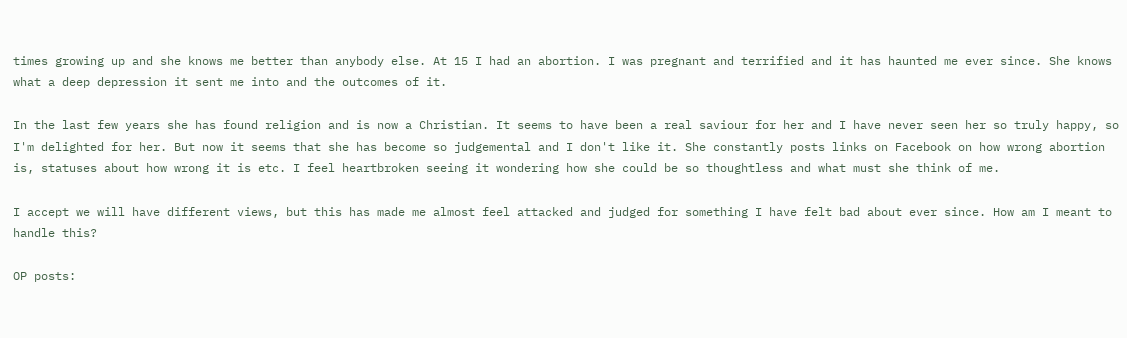times growing up and she knows me better than anybody else. At 15 I had an abortion. I was pregnant and terrified and it has haunted me ever since. She knows what a deep depression it sent me into and the outcomes of it.

In the last few years she has found religion and is now a Christian. It seems to have been a real saviour for her and I have never seen her so truly happy, so I'm delighted for her. But now it seems that she has become so judgemental and I don't like it. She constantly posts links on Facebook on how wrong abortion is, statuses about how wrong it is etc. I feel heartbroken seeing it wondering how she could be so thoughtless and what must she think of me.

I accept we will have different views, but this has made me almost feel attacked and judged for something I have felt bad about ever since. How am I meant to handle this?

OP posts: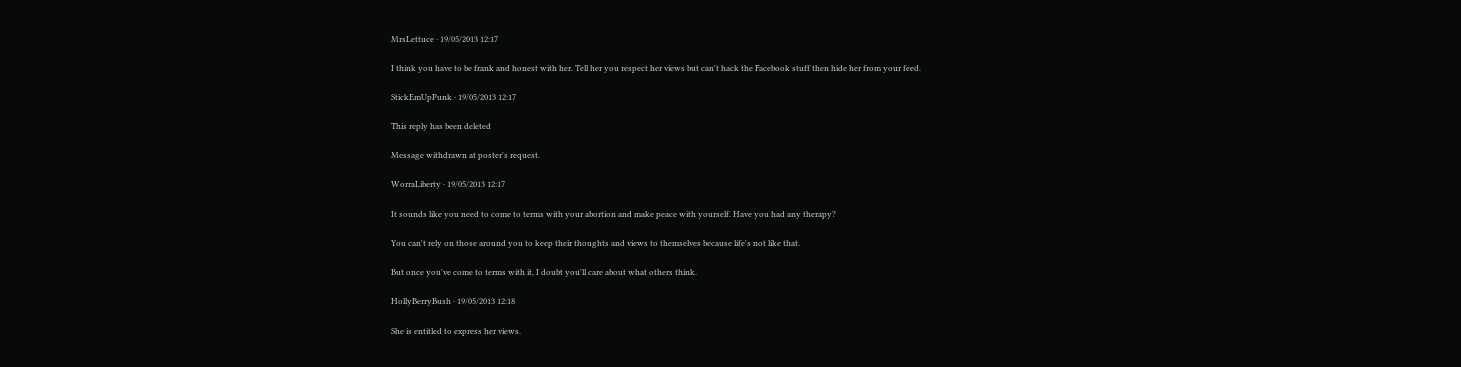MrsLettuce · 19/05/2013 12:17

I think you have to be frank and honest with her. Tell her you respect her views but can't hack the Facebook stuff then hide her from your feed.

StickEmUpPunk · 19/05/2013 12:17

This reply has been deleted

Message withdrawn at poster's request.

WorraLiberty · 19/05/2013 12:17

It sounds like you need to come to terms with your abortion and make peace with yourself. Have you had any therapy?

You can't rely on those around you to keep their thoughts and views to themselves because life's not like that.

But once you've come to terms with it, I doubt you'll care about what others think.

HollyBerryBush · 19/05/2013 12:18

She is entitled to express her views.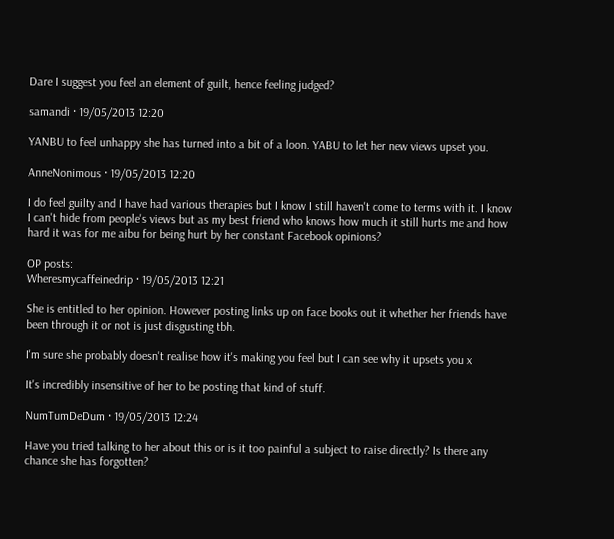Dare I suggest you feel an element of guilt, hence feeling judged?

samandi · 19/05/2013 12:20

YANBU to feel unhappy she has turned into a bit of a loon. YABU to let her new views upset you.

AnneNonimous · 19/05/2013 12:20

I do feel guilty and I have had various therapies but I know I still haven't come to terms with it. I know I can't hide from people's views but as my best friend who knows how much it still hurts me and how hard it was for me aibu for being hurt by her constant Facebook opinions?

OP posts:
Wheresmycaffeinedrip · 19/05/2013 12:21

She is entitled to her opinion. However posting links up on face books out it whether her friends have been through it or not is just disgusting tbh.

I'm sure she probably doesn't realise how it's making you feel but I can see why it upsets you x

It's incredibly insensitive of her to be posting that kind of stuff.

NumTumDeDum · 19/05/2013 12:24

Have you tried talking to her about this or is it too painful a subject to raise directly? Is there any chance she has forgotten?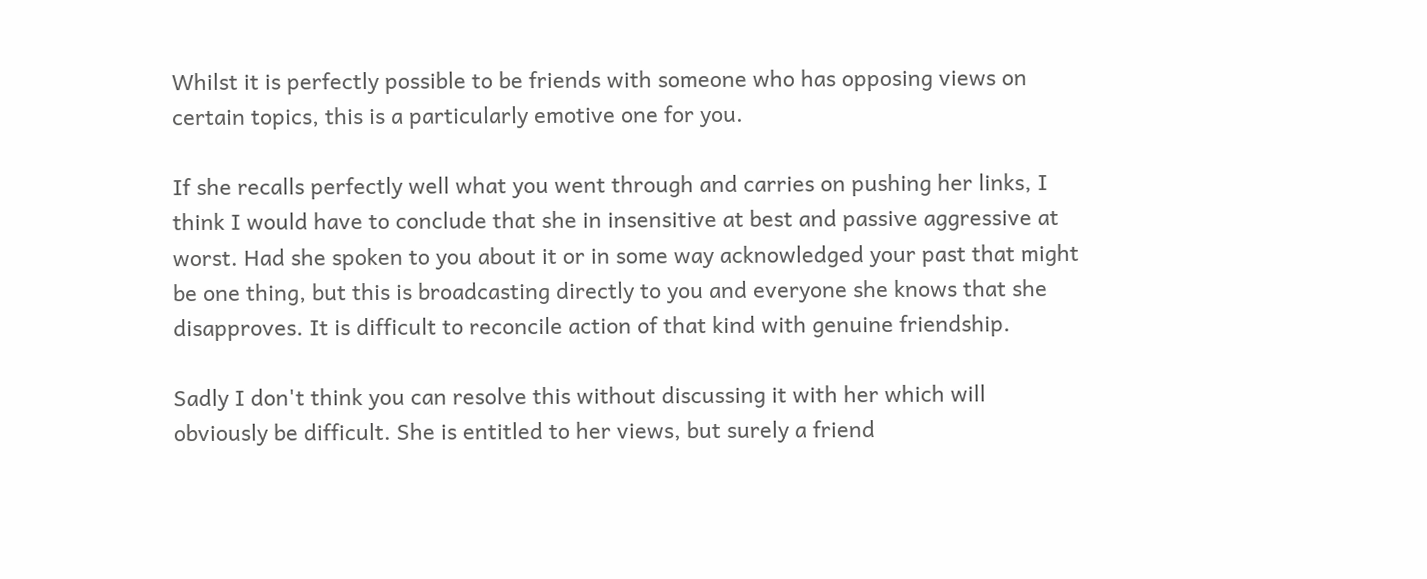Whilst it is perfectly possible to be friends with someone who has opposing views on certain topics, this is a particularly emotive one for you.

If she recalls perfectly well what you went through and carries on pushing her links, I think I would have to conclude that she in insensitive at best and passive aggressive at worst. Had she spoken to you about it or in some way acknowledged your past that might be one thing, but this is broadcasting directly to you and everyone she knows that she disapproves. It is difficult to reconcile action of that kind with genuine friendship.

Sadly I don't think you can resolve this without discussing it with her which will obviously be difficult. She is entitled to her views, but surely a friend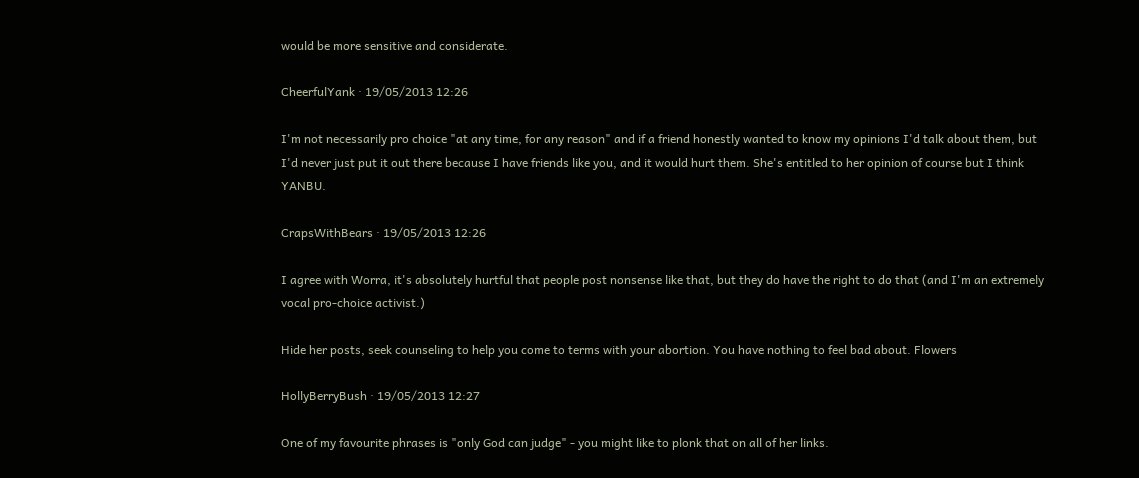would be more sensitive and considerate.

CheerfulYank · 19/05/2013 12:26

I'm not necessarily pro choice "at any time, for any reason" and if a friend honestly wanted to know my opinions I'd talk about them, but I'd never just put it out there because I have friends like you, and it would hurt them. She's entitled to her opinion of course but I think YANBU.

CrapsWithBears · 19/05/2013 12:26

I agree with Worra, it's absolutely hurtful that people post nonsense like that, but they do have the right to do that (and I'm an extremely vocal pro-choice activist.)

Hide her posts, seek counseling to help you come to terms with your abortion. You have nothing to feel bad about. Flowers

HollyBerryBush · 19/05/2013 12:27

One of my favourite phrases is "only God can judge" - you might like to plonk that on all of her links.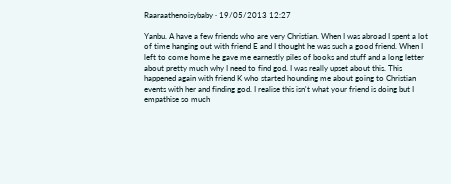Raaraathenoisybaby · 19/05/2013 12:27

Yanbu. A have a few friends who are very Christian. When I was abroad I spent a lot of time hanging out with friend E and I thought he was such a good friend. When I left to come home he gave me earnestly piles of books and stuff and a long letter about pretty much why I need to find god. I was really upset about this. This happened again with friend K who started hounding me about going to Christian events with her and finding god. I realise this isn't what your friend is doing but I empathise so much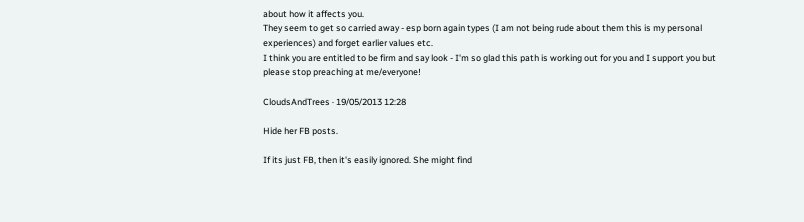about how it affects you.
They seem to get so carried away - esp born again types (I am not being rude about them this is my personal experiences) and forget earlier values etc.
I think you are entitled to be firm and say look - I'm so glad this path is working out for you and I support you but please stop preaching at me/everyone!

CloudsAndTrees · 19/05/2013 12:28

Hide her FB posts.

If its just FB, then it's easily ignored. She might find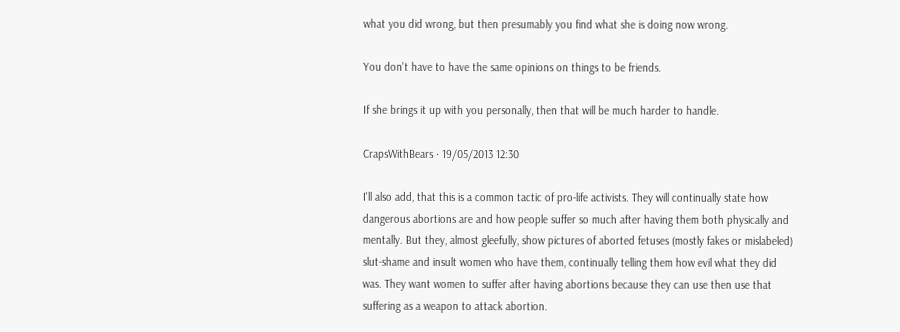what you did wrong, but then presumably you find what she is doing now wrong.

You don't have to have the same opinions on things to be friends.

If she brings it up with you personally, then that will be much harder to handle.

CrapsWithBears · 19/05/2013 12:30

I'll also add, that this is a common tactic of pro-life activists. They will continually state how dangerous abortions are and how people suffer so much after having them both physically and mentally. But they, almost gleefully, show pictures of aborted fetuses (mostly fakes or mislabeled) slut-shame and insult women who have them, continually telling them how evil what they did was. They want women to suffer after having abortions because they can use then use that suffering as a weapon to attack abortion.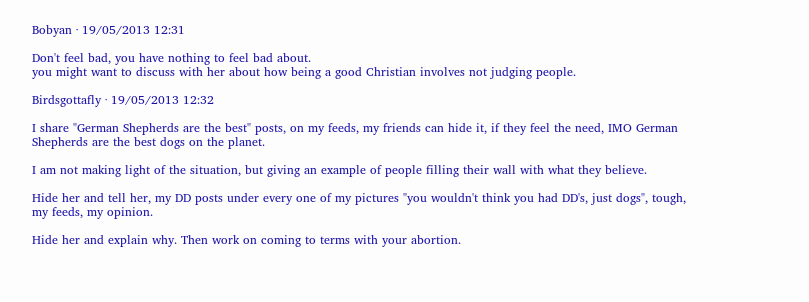Bobyan · 19/05/2013 12:31

Don't feel bad, you have nothing to feel bad about.
you might want to discuss with her about how being a good Christian involves not judging people.

Birdsgottafly · 19/05/2013 12:32

I share "German Shepherds are the best" posts, on my feeds, my friends can hide it, if they feel the need, IMO German Shepherds are the best dogs on the planet.

I am not making light of the situation, but giving an example of people filling their wall with what they believe.

Hide her and tell her, my DD posts under every one of my pictures "you wouldn't think you had DD's, just dogs", tough, my feeds, my opinion.

Hide her and explain why. Then work on coming to terms with your abortion.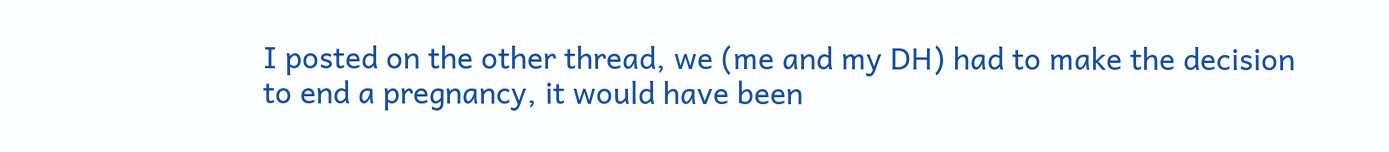I posted on the other thread, we (me and my DH) had to make the decision to end a pregnancy, it would have been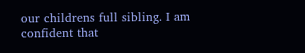our childrens full sibling. I am confident that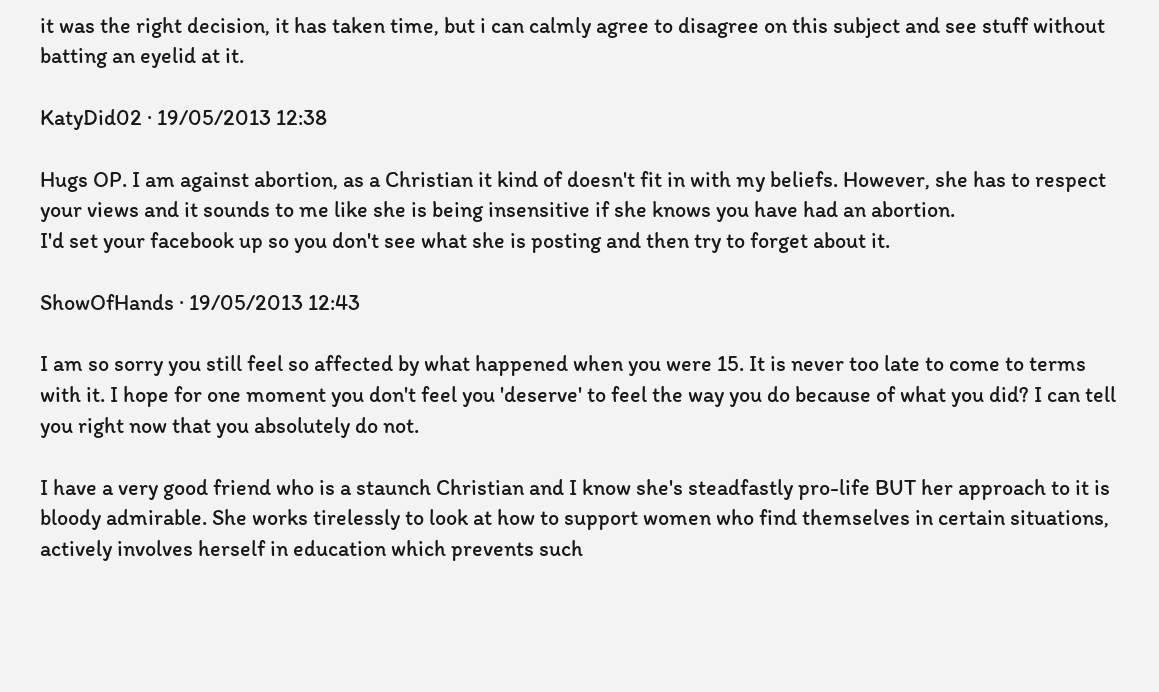it was the right decision, it has taken time, but i can calmly agree to disagree on this subject and see stuff without batting an eyelid at it.

KatyDid02 · 19/05/2013 12:38

Hugs OP. I am against abortion, as a Christian it kind of doesn't fit in with my beliefs. However, she has to respect your views and it sounds to me like she is being insensitive if she knows you have had an abortion.
I'd set your facebook up so you don't see what she is posting and then try to forget about it.

ShowOfHands · 19/05/2013 12:43

I am so sorry you still feel so affected by what happened when you were 15. It is never too late to come to terms with it. I hope for one moment you don't feel you 'deserve' to feel the way you do because of what you did? I can tell you right now that you absolutely do not.

I have a very good friend who is a staunch Christian and I know she's steadfastly pro-life BUT her approach to it is bloody admirable. She works tirelessly to look at how to support women who find themselves in certain situations, actively involves herself in education which prevents such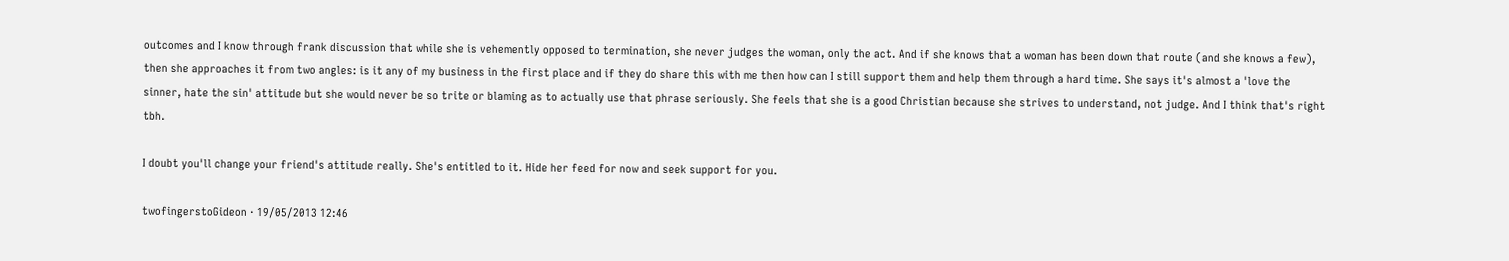outcomes and I know through frank discussion that while she is vehemently opposed to termination, she never judges the woman, only the act. And if she knows that a woman has been down that route (and she knows a few), then she approaches it from two angles: is it any of my business in the first place and if they do share this with me then how can I still support them and help them through a hard time. She says it's almost a 'love the sinner, hate the sin' attitude but she would never be so trite or blaming as to actually use that phrase seriously. She feels that she is a good Christian because she strives to understand, not judge. And I think that's right tbh.

I doubt you'll change your friend's attitude really. She's entitled to it. Hide her feed for now and seek support for you.

twofingerstoGideon · 19/05/2013 12:46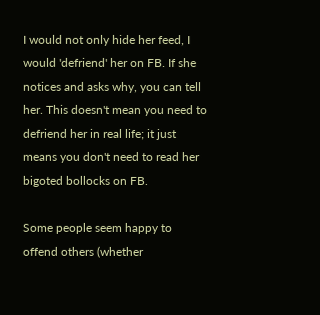I would not only hide her feed, I would 'defriend' her on FB. If she notices and asks why, you can tell her. This doesn't mean you need to defriend her in real life; it just means you don't need to read her bigoted bollocks on FB.

Some people seem happy to offend others (whether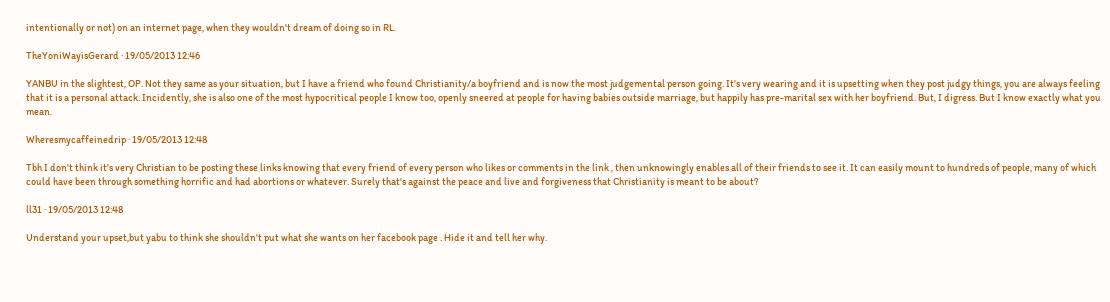intentionally or not) on an internet page, when they wouldn't dream of doing so in RL.

TheYoniWayisGerard · 19/05/2013 12:46

YANBU in the slightest, OP. Not they same as your situation, but I have a friend who found Christianity/a boyfriend and is now the most judgemental person going. It's very wearing and it is upsetting when they post judgy things, you are always feeling that it is a personal attack. Incidently, she is also one of the most hypocritical people I know too, openly sneered at people for having babies outside marriage, but happily has pre-marital sex with her boyfriend. But, I digress. But I know exactly what you mean.

Wheresmycaffeinedrip · 19/05/2013 12:48

Tbh I don't think it's very Christian to be posting these links knowing that every friend of every person who likes or comments in the link , then unknowingly enables all of their friends to see it. It can easily mount to hundreds of people, many of which could have been through something horrific and had abortions or whatever. Surely that's against the peace and live and forgiveness that Christianity is meant to be about?

ll31 · 19/05/2013 12:48

Understand your upset,but yabu to think she shouldn't put what she wants on her facebook page . Hide it and tell her why.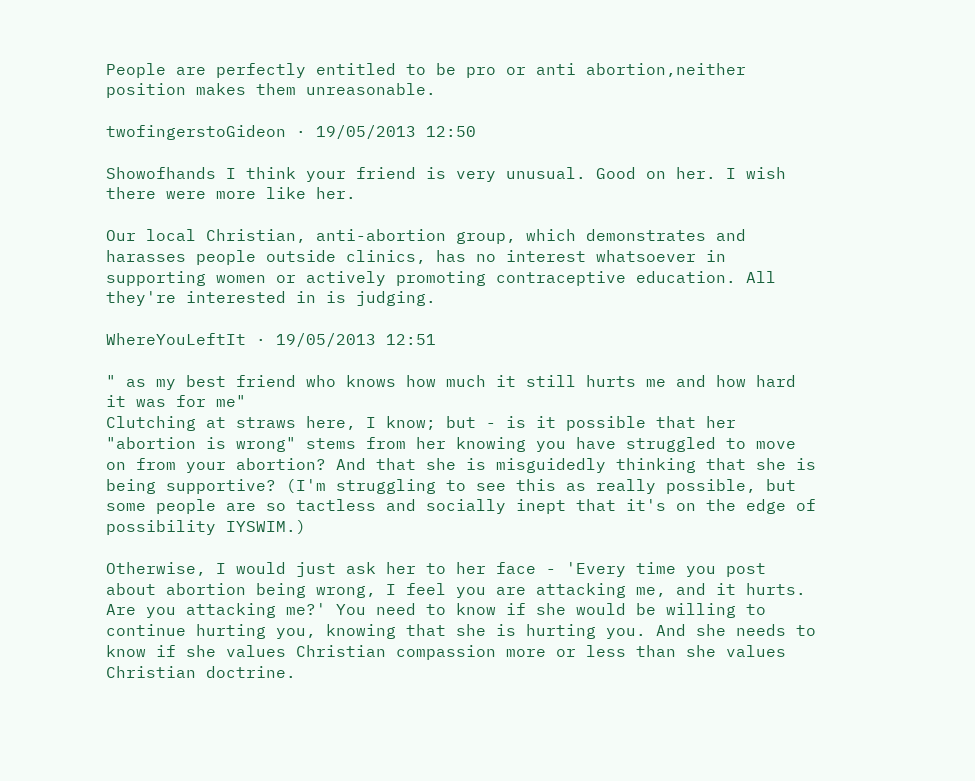People are perfectly entitled to be pro or anti abortion,neither position makes them unreasonable.

twofingerstoGideon · 19/05/2013 12:50

Showofhands I think your friend is very unusual. Good on her. I wish there were more like her.

Our local Christian, anti-abortion group, which demonstrates and harasses people outside clinics, has no interest whatsoever in supporting women or actively promoting contraceptive education. All they're interested in is judging.

WhereYouLeftIt · 19/05/2013 12:51

" as my best friend who knows how much it still hurts me and how hard it was for me"
Clutching at straws here, I know; but - is it possible that her "abortion is wrong" stems from her knowing you have struggled to move on from your abortion? And that she is misguidedly thinking that she is being supportive? (I'm struggling to see this as really possible, but some people are so tactless and socially inept that it's on the edge of possibility IYSWIM.)

Otherwise, I would just ask her to her face - 'Every time you post about abortion being wrong, I feel you are attacking me, and it hurts. Are you attacking me?' You need to know if she would be willing to continue hurting you, knowing that she is hurting you. And she needs to know if she values Christian compassion more or less than she values Christian doctrine.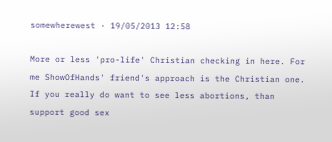somewherewest · 19/05/2013 12:58

More or less 'pro-life' Christian checking in here. For me ShowOfHands' friend's approach is the Christian one. If you really do want to see less abortions, than support good sex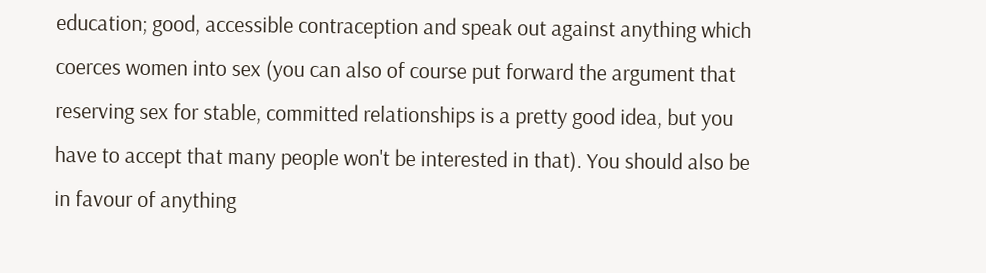education; good, accessible contraception and speak out against anything which coerces women into sex (you can also of course put forward the argument that reserving sex for stable, committed relationships is a pretty good idea, but you have to accept that many people won't be interested in that). You should also be in favour of anything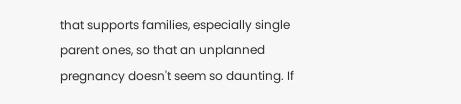that supports families, especially single parent ones, so that an unplanned pregnancy doesn't seem so daunting. If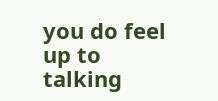you do feel up to talking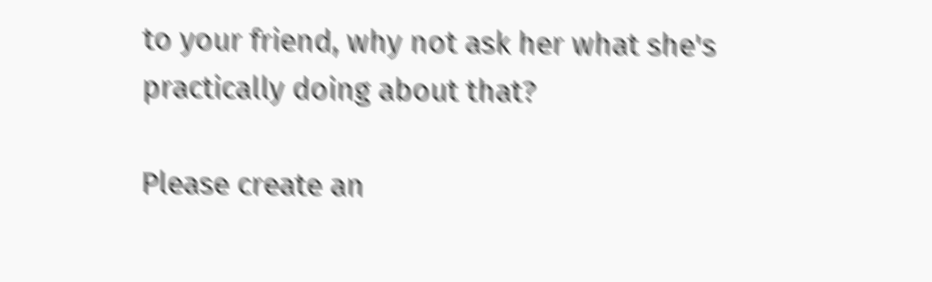to your friend, why not ask her what she's practically doing about that?

Please create an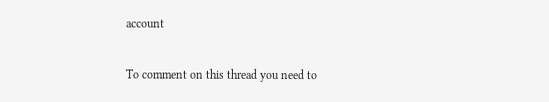account

To comment on this thread you need to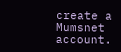create a Mumsnet account.